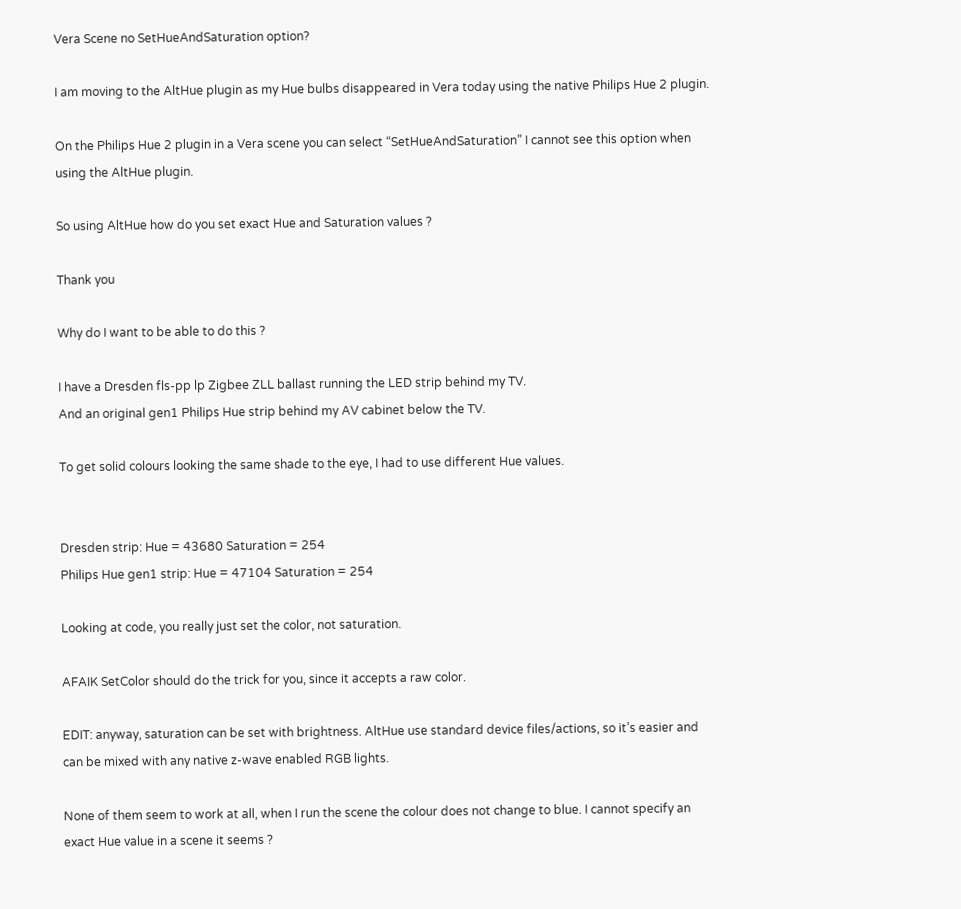Vera Scene no SetHueAndSaturation option?

I am moving to the AltHue plugin as my Hue bulbs disappeared in Vera today using the native Philips Hue 2 plugin.

On the Philips Hue 2 plugin in a Vera scene you can select “SetHueAndSaturation” I cannot see this option when using the AltHue plugin.

So using AltHue how do you set exact Hue and Saturation values ?

Thank you

Why do I want to be able to do this ?

I have a Dresden fls-pp lp Zigbee ZLL ballast running the LED strip behind my TV.
And an original gen1 Philips Hue strip behind my AV cabinet below the TV.

To get solid colours looking the same shade to the eye, I had to use different Hue values.


Dresden strip: Hue = 43680 Saturation = 254
Philips Hue gen1 strip: Hue = 47104 Saturation = 254

Looking at code, you really just set the color, not saturation.

AFAIK SetColor should do the trick for you, since it accepts a raw color.

EDIT: anyway, saturation can be set with brightness. AltHue use standard device files/actions, so it’s easier and can be mixed with any native z-wave enabled RGB lights.

None of them seem to work at all, when I run the scene the colour does not change to blue. I cannot specify an exact Hue value in a scene it seems ?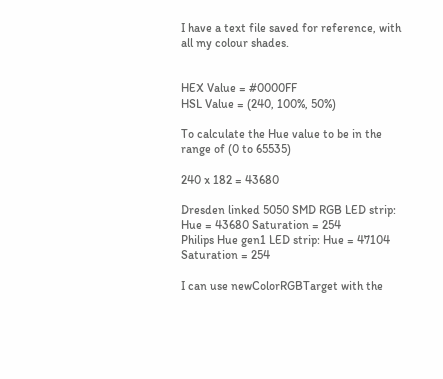I have a text file saved for reference, with all my colour shades.


HEX Value = #0000FF
HSL Value = (240, 100%, 50%)

To calculate the Hue value to be in the range of (0 to 65535)

240 x 182 = 43680

Dresden linked 5050 SMD RGB LED strip: Hue = 43680 Saturation = 254
Philips Hue gen1 LED strip: Hue = 47104 Saturation = 254

I can use newColorRGBTarget with the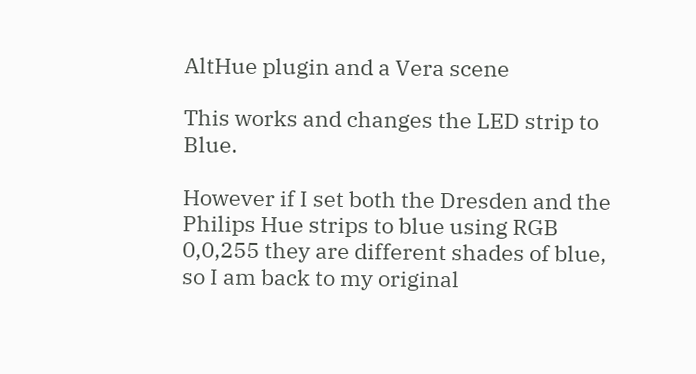AltHue plugin and a Vera scene

This works and changes the LED strip to Blue.

However if I set both the Dresden and the Philips Hue strips to blue using RGB 0,0,255 they are different shades of blue, so I am back to my original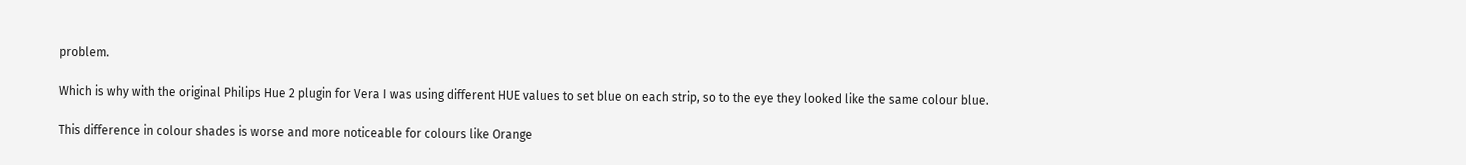problem.

Which is why with the original Philips Hue 2 plugin for Vera I was using different HUE values to set blue on each strip, so to the eye they looked like the same colour blue.

This difference in colour shades is worse and more noticeable for colours like Orange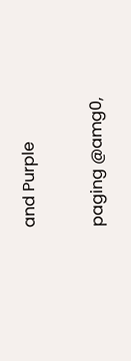and Purple

paging @amg0,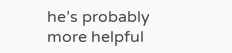he’s probably more helpful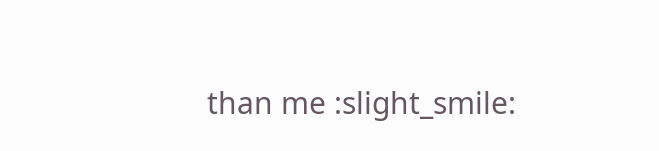than me :slight_smile: